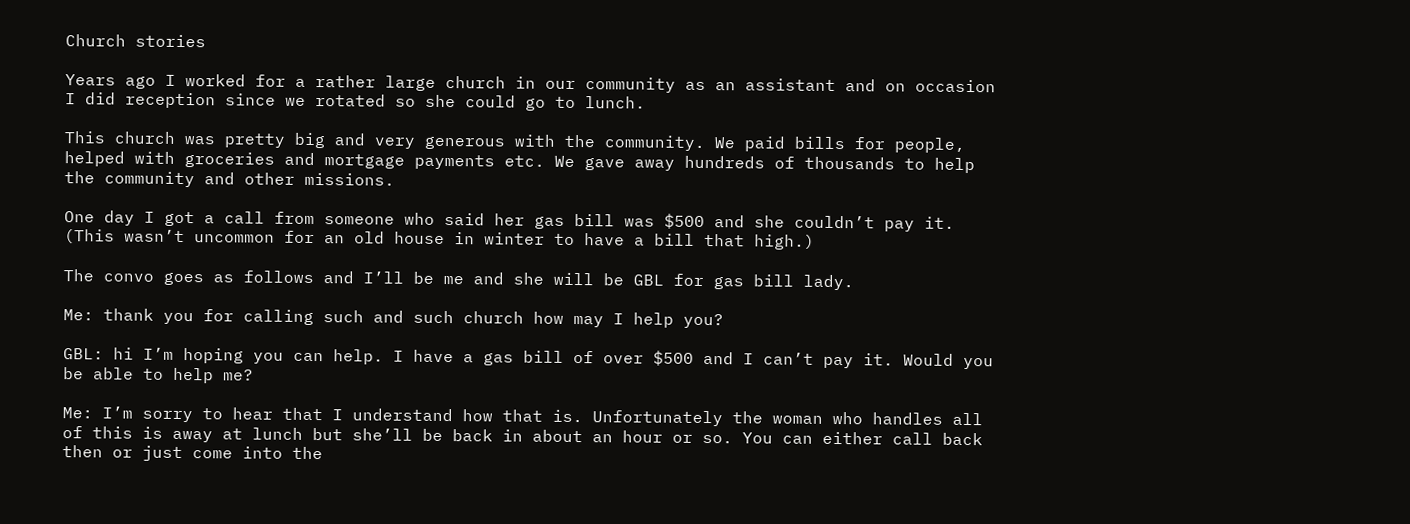Church stories

Years ago I worked for a rather large church in our community as an assistant and on occasion I did reception since we rotated so she could go to lunch.

This church was pretty big and very generous with the community. We paid bills for people, helped with groceries and mortgage payments etc. We gave away hundreds of thousands to help the community and other missions.

One day I got a call from someone who said her gas bill was $500 and she couldn’t pay it. (This wasn’t uncommon for an old house in winter to have a bill that high.)

The convo goes as follows and I’ll be me and she will be GBL for gas bill lady.

Me: thank you for calling such and such church how may I help you?

GBL: hi I’m hoping you can help. I have a gas bill of over $500 and I can’t pay it. Would you be able to help me?

Me: I’m sorry to hear that I understand how that is. Unfortunately the woman who handles all of this is away at lunch but she’ll be back in about an hour or so. You can either call back then or just come into the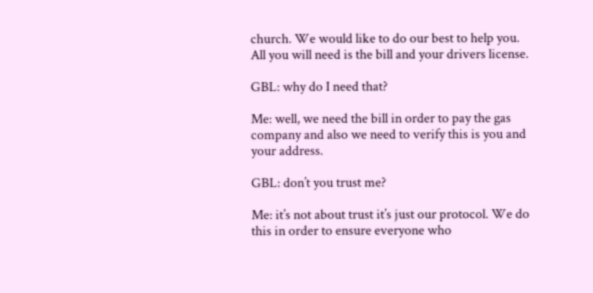church. We would like to do our best to help you. All you will need is the bill and your drivers license.

GBL: why do I need that?

Me: well, we need the bill in order to pay the gas company and also we need to verify this is you and your address.

GBL: don’t you trust me?

Me: it’s not about trust it’s just our protocol. We do this in order to ensure everyone who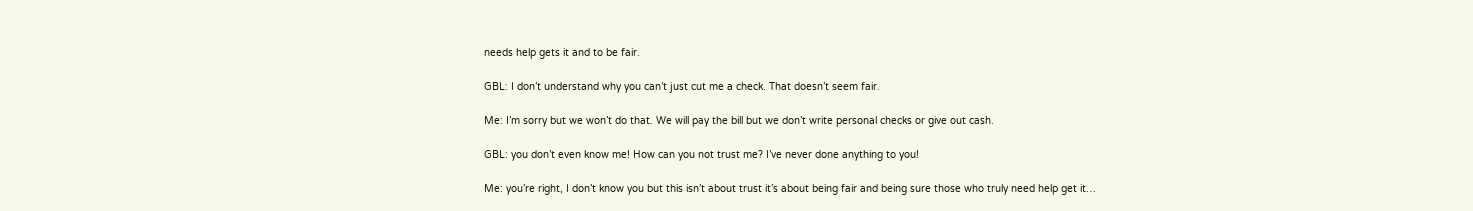needs help gets it and to be fair.

GBL: I don’t understand why you can’t just cut me a check. That doesn’t seem fair.

Me: I’m sorry but we won’t do that. We will pay the bill but we don’t write personal checks or give out cash.

GBL: you don’t even know me! How can you not trust me? I’ve never done anything to you!

Me: you’re right, I don’t know you but this isn’t about trust it’s about being fair and being sure those who truly need help get it…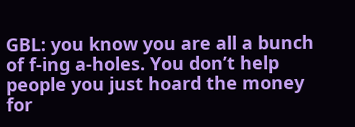GBL: you know you are all a bunch of f-ing a-holes. You don’t help people you just hoard the money for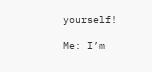yourself!

Me: I’m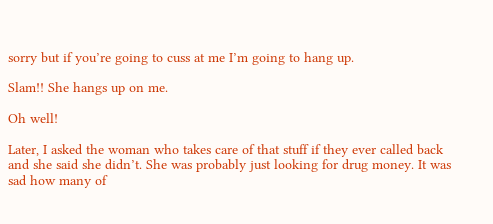sorry but if you’re going to cuss at me I’m going to hang up.

Slam!! She hangs up on me.

Oh well!

Later, I asked the woman who takes care of that stuff if they ever called back and she said she didn’t. She was probably just looking for drug money. It was sad how many of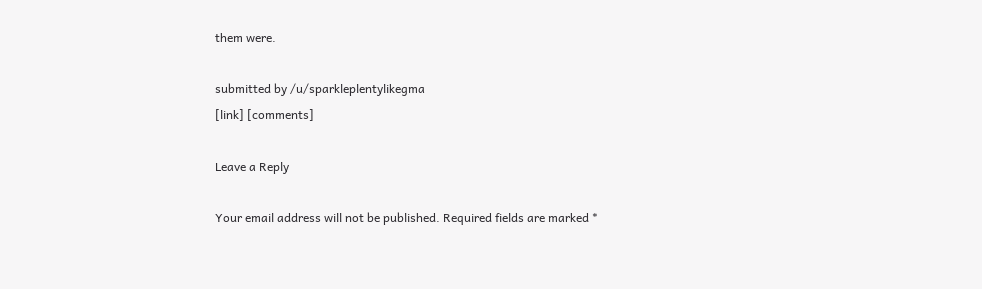them were.

submitted by /u/sparkleplentylikegma
[link] [comments]

Leave a Reply

Your email address will not be published. Required fields are marked *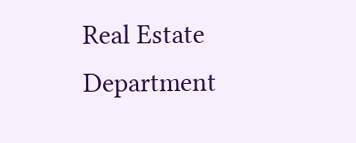Real Estate Department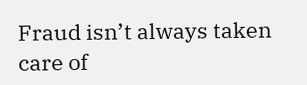Fraud isn’t always taken care of